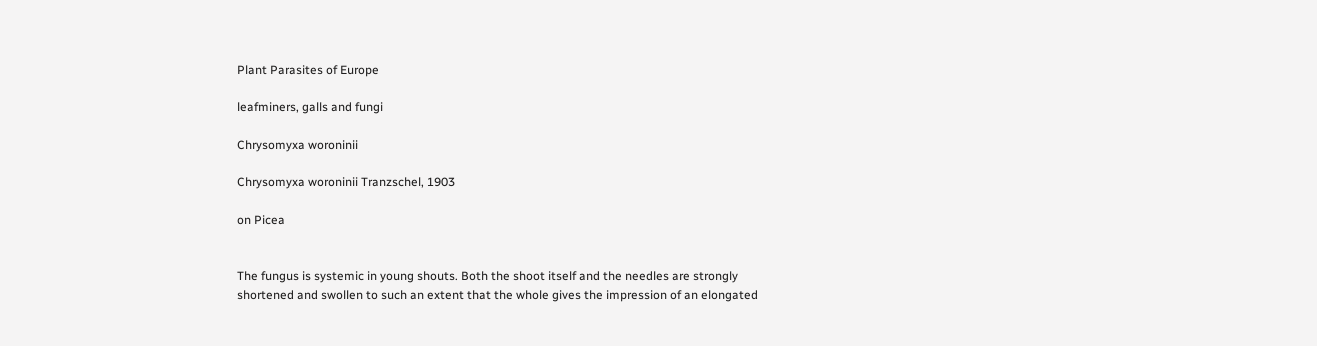Plant Parasites of Europe

leafminers, galls and fungi

Chrysomyxa woroninii

Chrysomyxa woroninii Tranzschel, 1903

on Picea


The fungus is systemic in young shouts. Both the shoot itself and the needles are strongly shortened and swollen to such an extent that the whole gives the impression of an elongated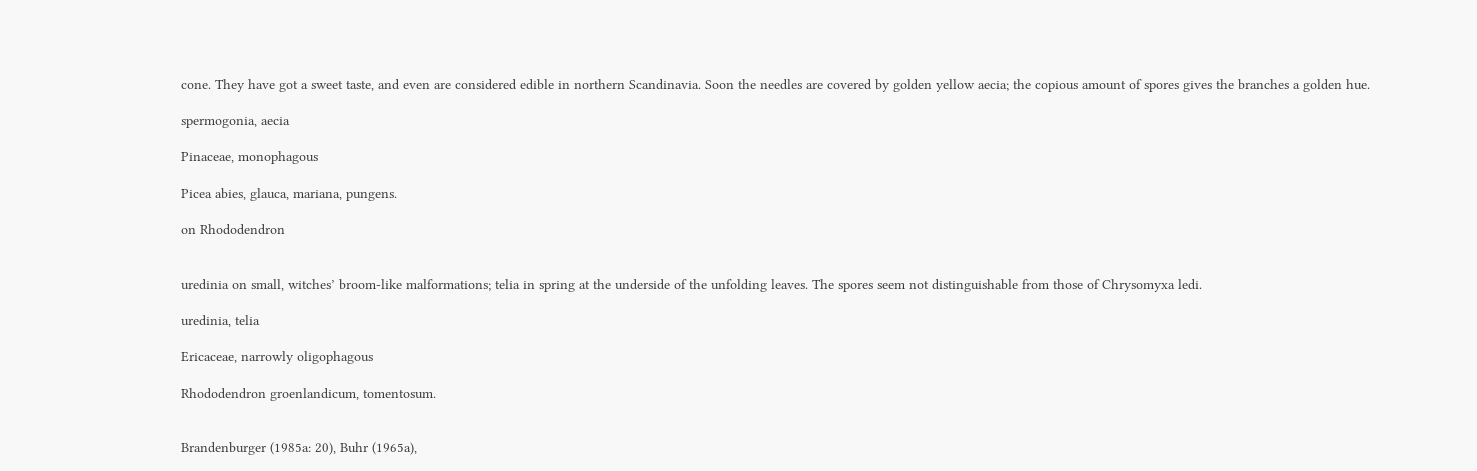cone. They have got a sweet taste, and even are considered edible in northern Scandinavia. Soon the needles are covered by golden yellow aecia; the copious amount of spores gives the branches a golden hue.

spermogonia, aecia

Pinaceae, monophagous

Picea abies, glauca, mariana, pungens.

on Rhododendron


uredinia on small, witches’ broom-like malformations; telia in spring at the underside of the unfolding leaves. The spores seem not distinguishable from those of Chrysomyxa ledi.

uredinia, telia

Ericaceae, narrowly oligophagous

Rhododendron groenlandicum, tomentosum.


Brandenburger (1985a: 20), Buhr (1965a),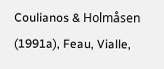Coulianos & Holmåsen (1991a), Feau, Vialle,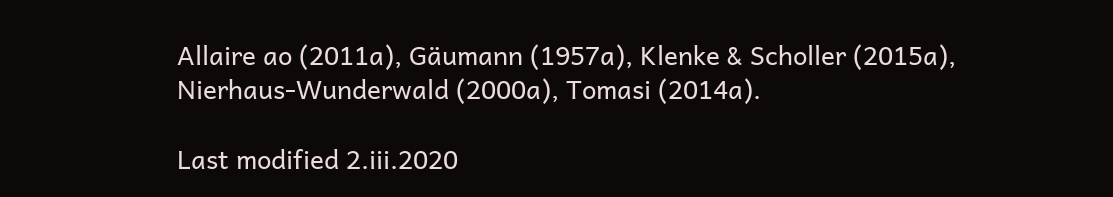Allaire ao (2011a), Gäumann (1957a), Klenke & Scholler (2015a), Nierhaus-Wunderwald (2000a), Tomasi (2014a).

Last modified 2.iii.2020